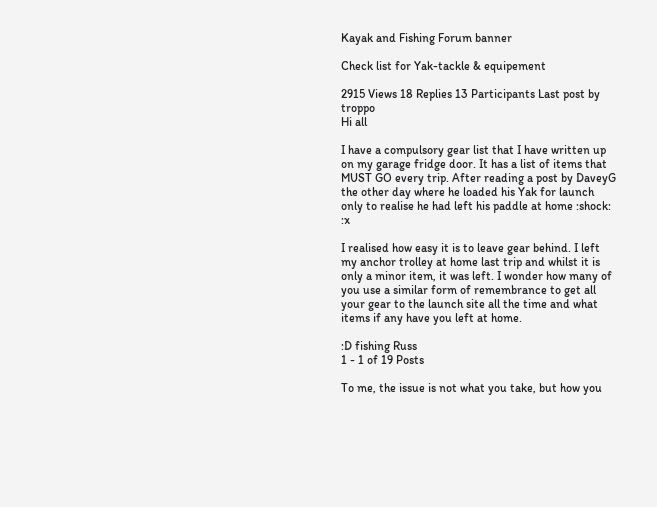Kayak and Fishing Forum banner

Check list for Yak-tackle & equipement

2915 Views 18 Replies 13 Participants Last post by  troppo
Hi all

I have a compulsory gear list that I have written up on my garage fridge door. It has a list of items that MUST GO every trip. After reading a post by DaveyG the other day where he loaded his Yak for launch only to realise he had left his paddle at home :shock: :x

I realised how easy it is to leave gear behind. I left my anchor trolley at home last trip and whilst it is only a minor item, it was left. I wonder how many of you use a similar form of remembrance to get all your gear to the launch site all the time and what items if any have you left at home.

:D fishing Russ
1 - 1 of 19 Posts

To me, the issue is not what you take, but how you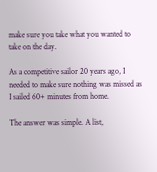make sure you take what you wanted to take on the day.

As a competitive sailor 20 years ago, I needed to make sure nothing was missed as I sailed 60+ minutes from home.

The answer was simple. A list,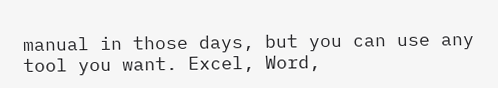manual in those days, but you can use any tool you want. Excel, Word,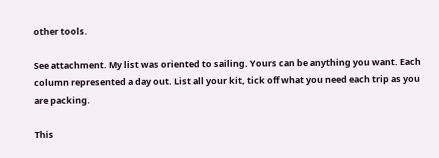other tools.

See attachment. My list was oriented to sailing. Yours can be anything you want. Each column represented a day out. List all your kit, tick off what you need each trip as you are packing.

This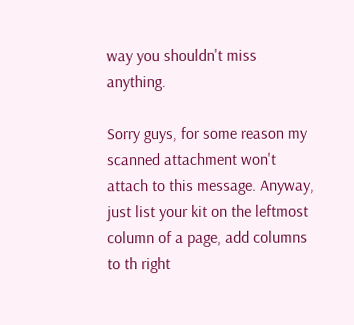way you shouldn't miss anything.

Sorry guys, for some reason my scanned attachment won't attach to this message. Anyway, just list your kit on the leftmost column of a page, add columns to th right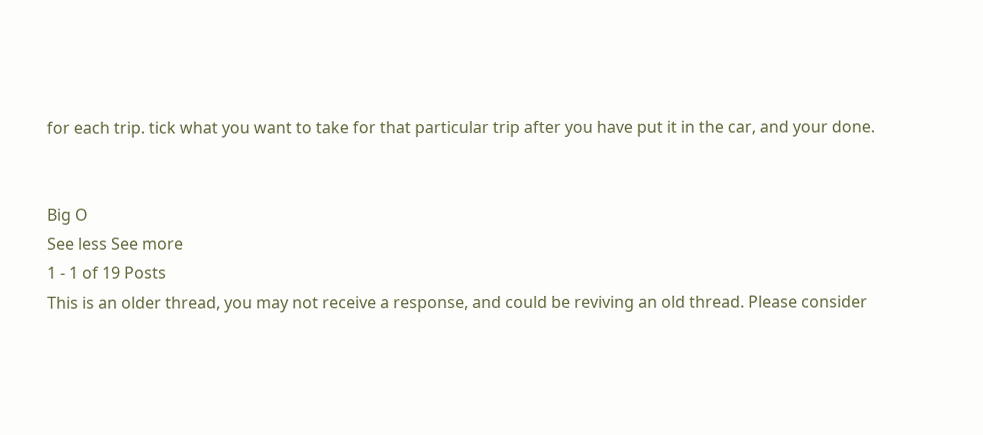for each trip. tick what you want to take for that particular trip after you have put it in the car, and your done.


Big O
See less See more
1 - 1 of 19 Posts
This is an older thread, you may not receive a response, and could be reviving an old thread. Please consider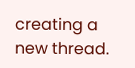creating a new thread.